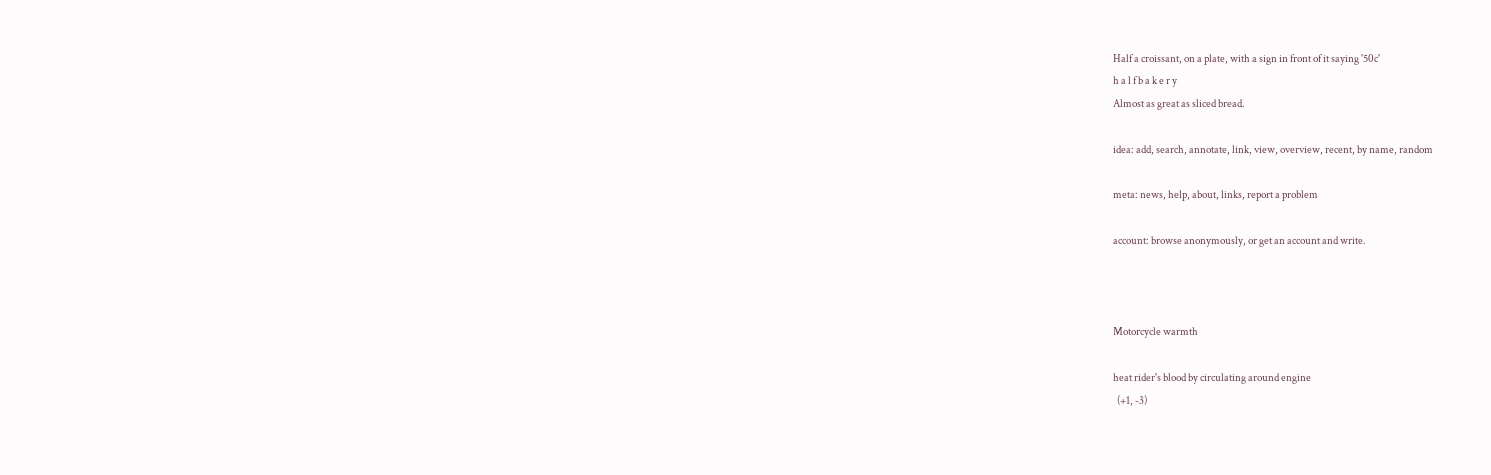Half a croissant, on a plate, with a sign in front of it saying '50c'
h a l f b a k e r y
Almost as great as sliced bread.

idea: add, search, annotate, link, view, overview, recent, by name, random

meta: news, help, about, links, report a problem

account: browse anonymously, or get an account and write.



Motorcycle warmth

heat rider's blood by circulating around engine
  (+1, -3)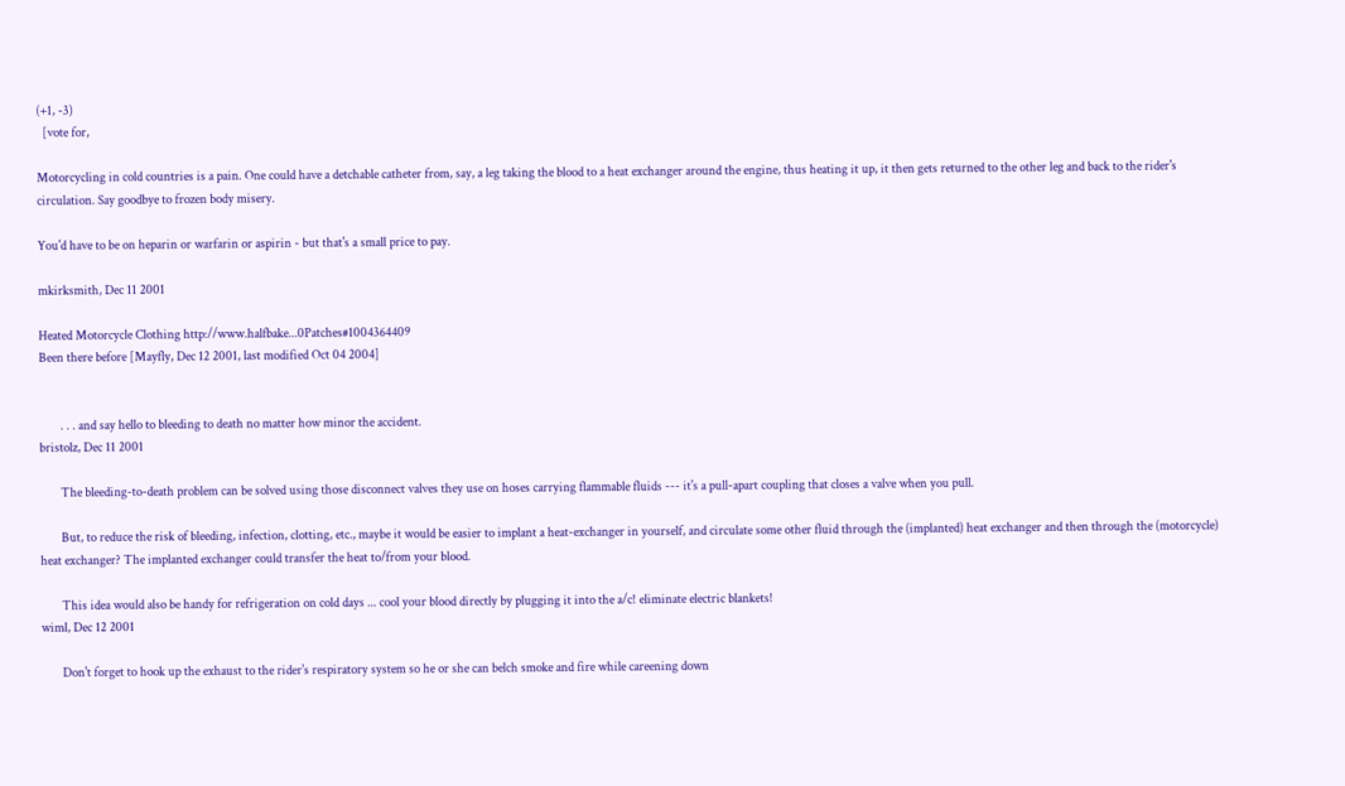(+1, -3)
  [vote for,

Motorcycling in cold countries is a pain. One could have a detchable catheter from, say, a leg taking the blood to a heat exchanger around the engine, thus heating it up, it then gets returned to the other leg and back to the rider's circulation. Say goodbye to frozen body misery.

You'd have to be on heparin or warfarin or aspirin - but that's a small price to pay.

mkirksmith, Dec 11 2001

Heated Motorcycle Clothing http://www.halfbake...0Patches#1004364409
Been there before [Mayfly, Dec 12 2001, last modified Oct 04 2004]


       . . . and say hello to bleeding to death no matter how minor the accident.
bristolz, Dec 11 2001

       The bleeding-to-death problem can be solved using those disconnect valves they use on hoses carrying flammable fluids --- it's a pull-apart coupling that closes a valve when you pull.

       But, to reduce the risk of bleeding, infection, clotting, etc., maybe it would be easier to implant a heat-exchanger in yourself, and circulate some other fluid through the (implanted) heat exchanger and then through the (motorcycle) heat exchanger? The implanted exchanger could transfer the heat to/from your blood.

       This idea would also be handy for refrigeration on cold days ... cool your blood directly by plugging it into the a/c! eliminate electric blankets!
wiml, Dec 12 2001

       Don't forget to hook up the exhaust to the rider's respiratory system so he or she can belch smoke and fire while careening down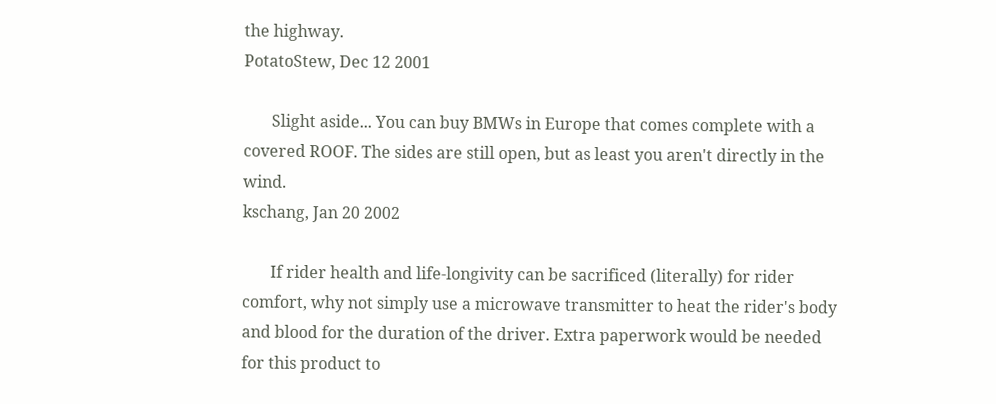the highway.
PotatoStew, Dec 12 2001

       Slight aside... You can buy BMWs in Europe that comes complete with a covered ROOF. The sides are still open, but as least you aren't directly in the wind.
kschang, Jan 20 2002

       If rider health and life-longivity can be sacrificed (literally) for rider comfort, why not simply use a microwave transmitter to heat the rider's body and blood for the duration of the driver. Extra paperwork would be needed for this product to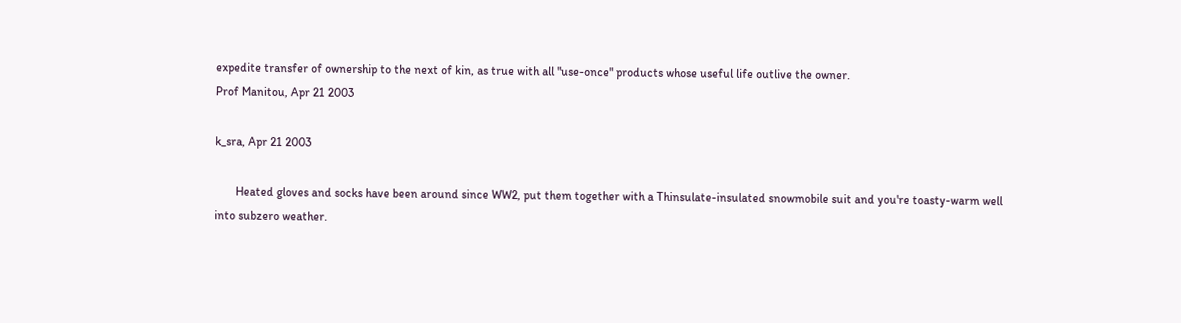expedite transfer of ownership to the next of kin, as true with all "use-once" products whose useful life outlive the owner.
Prof Manitou, Apr 21 2003

k_sra, Apr 21 2003

       Heated gloves and socks have been around since WW2, put them together with a Thinsulate-insulated snowmobile suit and you're toasty-warm well into subzero weather.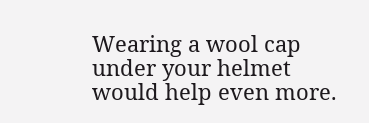Wearing a wool cap under your helmet would help even more.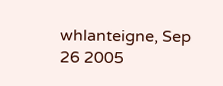whlanteigne, Sep 26 2005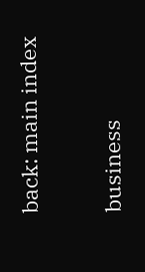back: main index

business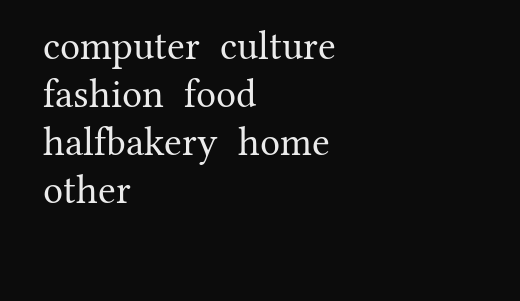computer  culture  fashion  food  halfbakery  home  other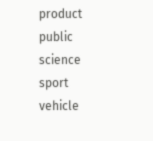product  public  science  sport  vehicle